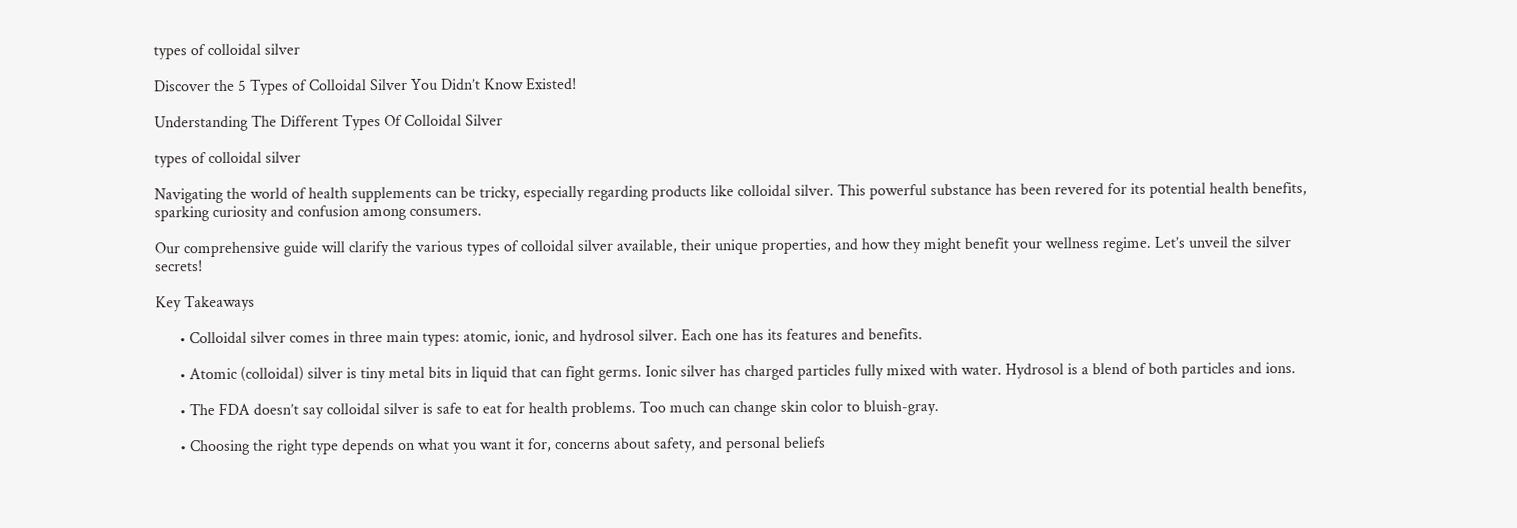types of colloidal silver

Discover the 5 Types of Colloidal Silver You Didn’t Know Existed!

Understanding The Different Types Of Colloidal Silver

types of colloidal silver

Navigating the world of health supplements can be tricky, especially regarding products like colloidal silver. This powerful substance has been revered for its potential health benefits, sparking curiosity and confusion among consumers.

Our comprehensive guide will clarify the various types of colloidal silver available, their unique properties, and how they might benefit your wellness regime. Let’s unveil the silver secrets!

Key Takeaways

      • Colloidal silver comes in three main types: atomic, ionic, and hydrosol silver. Each one has its features and benefits.

      • Atomic (colloidal) silver is tiny metal bits in liquid that can fight germs. Ionic silver has charged particles fully mixed with water. Hydrosol is a blend of both particles and ions.

      • The FDA doesn’t say colloidal silver is safe to eat for health problems. Too much can change skin color to bluish-gray.

      • Choosing the right type depends on what you want it for, concerns about safety, and personal beliefs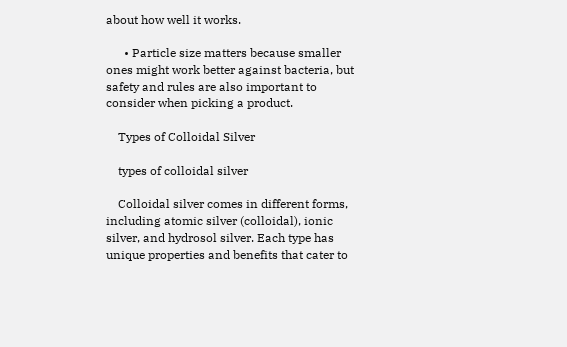about how well it works.

      • Particle size matters because smaller ones might work better against bacteria, but safety and rules are also important to consider when picking a product.

    Types of Colloidal Silver

    types of colloidal silver

    Colloidal silver comes in different forms, including atomic silver (colloidal), ionic silver, and hydrosol silver. Each type has unique properties and benefits that cater to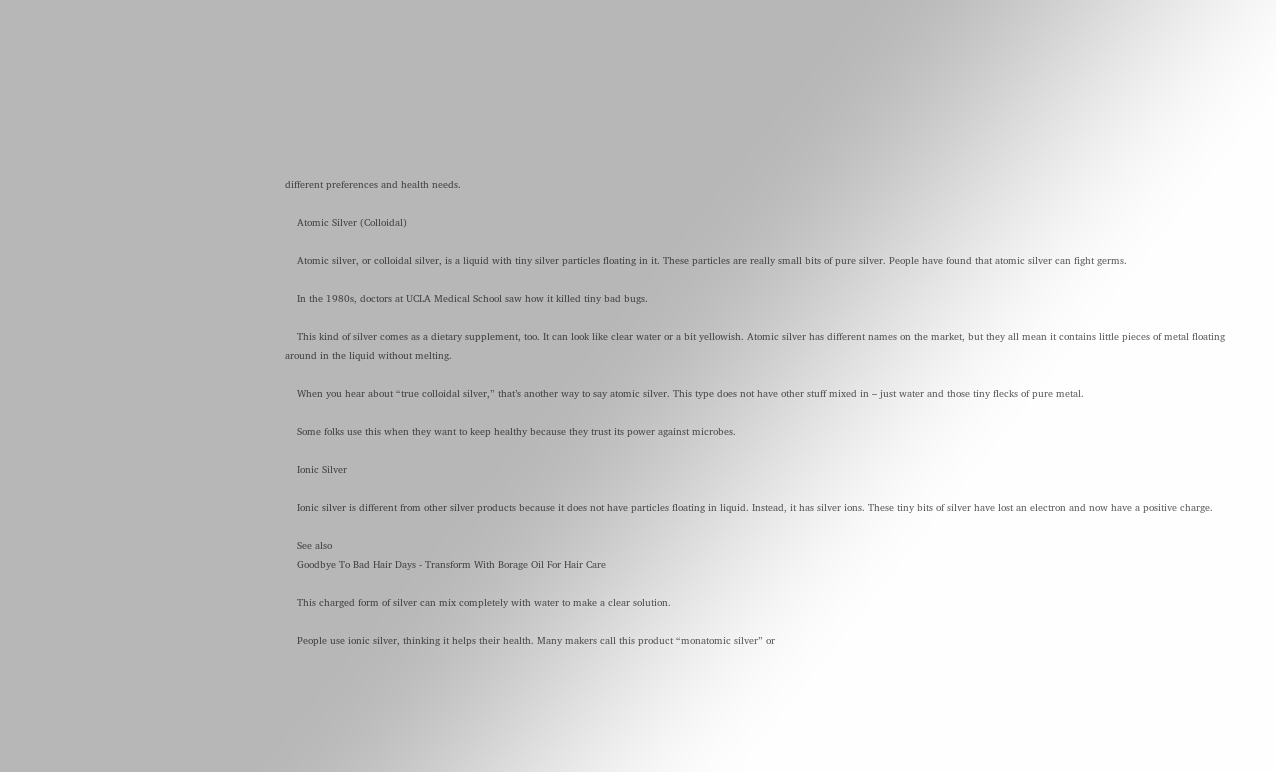different preferences and health needs.

    Atomic Silver (Colloidal)

    Atomic silver, or colloidal silver, is a liquid with tiny silver particles floating in it. These particles are really small bits of pure silver. People have found that atomic silver can fight germs.

    In the 1980s, doctors at UCLA Medical School saw how it killed tiny bad bugs.

    This kind of silver comes as a dietary supplement, too. It can look like clear water or a bit yellowish. Atomic silver has different names on the market, but they all mean it contains little pieces of metal floating around in the liquid without melting.

    When you hear about “true colloidal silver,” that’s another way to say atomic silver. This type does not have other stuff mixed in – just water and those tiny flecks of pure metal.

    Some folks use this when they want to keep healthy because they trust its power against microbes.

    Ionic Silver

    Ionic silver is different from other silver products because it does not have particles floating in liquid. Instead, it has silver ions. These tiny bits of silver have lost an electron and now have a positive charge.

    See also
    Goodbye To Bad Hair Days - Transform With Borage Oil For Hair Care

    This charged form of silver can mix completely with water to make a clear solution.

    People use ionic silver, thinking it helps their health. Many makers call this product “monatomic silver” or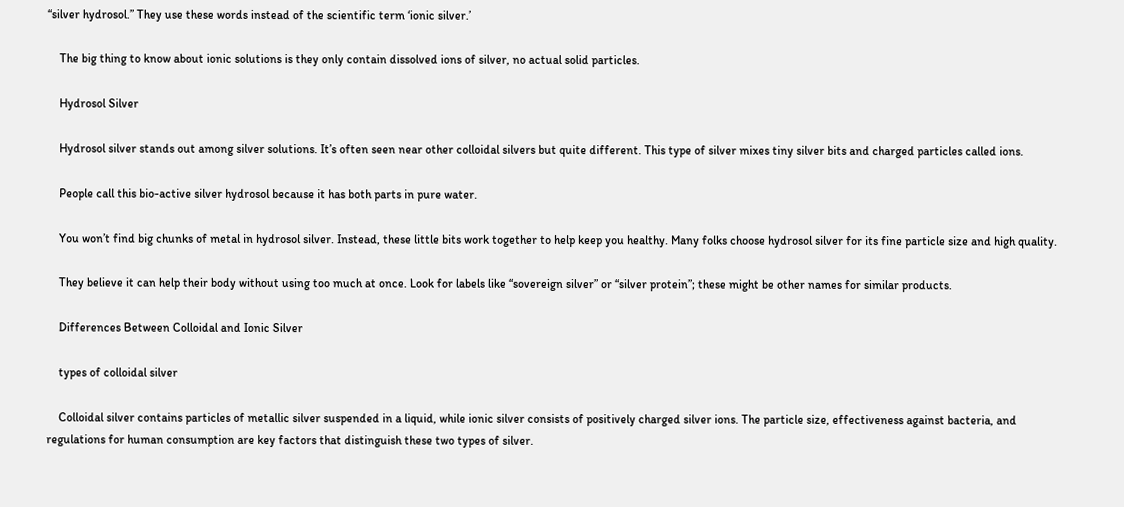“silver hydrosol.” They use these words instead of the scientific term ‘ionic silver.’

    The big thing to know about ionic solutions is they only contain dissolved ions of silver, no actual solid particles.

    Hydrosol Silver

    Hydrosol silver stands out among silver solutions. It’s often seen near other colloidal silvers but quite different. This type of silver mixes tiny silver bits and charged particles called ions.

    People call this bio-active silver hydrosol because it has both parts in pure water.

    You won’t find big chunks of metal in hydrosol silver. Instead, these little bits work together to help keep you healthy. Many folks choose hydrosol silver for its fine particle size and high quality.

    They believe it can help their body without using too much at once. Look for labels like “sovereign silver” or “silver protein”; these might be other names for similar products.

    Differences Between Colloidal and Ionic Silver

    types of colloidal silver

    Colloidal silver contains particles of metallic silver suspended in a liquid, while ionic silver consists of positively charged silver ions. The particle size, effectiveness against bacteria, and regulations for human consumption are key factors that distinguish these two types of silver.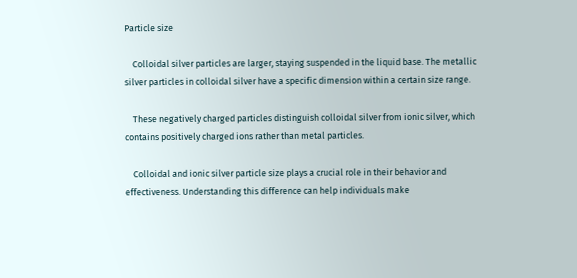Particle size

    Colloidal silver particles are larger, staying suspended in the liquid base. The metallic silver particles in colloidal silver have a specific dimension within a certain size range.

    These negatively charged particles distinguish colloidal silver from ionic silver, which contains positively charged ions rather than metal particles.

    Colloidal and ionic silver particle size plays a crucial role in their behavior and effectiveness. Understanding this difference can help individuals make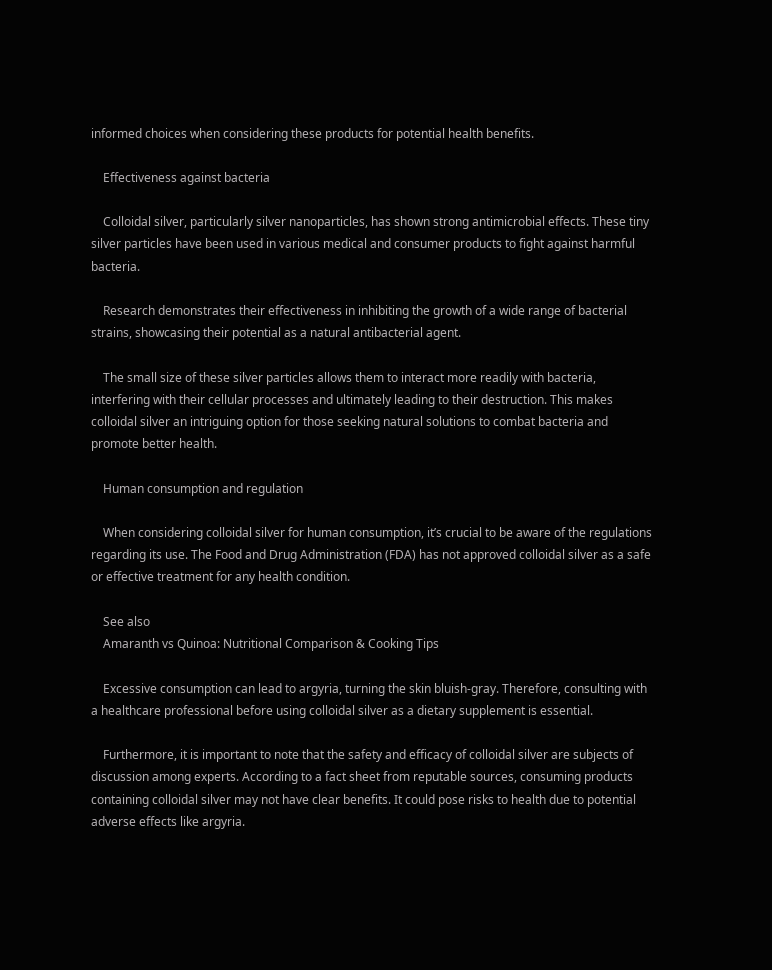informed choices when considering these products for potential health benefits.

    Effectiveness against bacteria

    Colloidal silver, particularly silver nanoparticles, has shown strong antimicrobial effects. These tiny silver particles have been used in various medical and consumer products to fight against harmful bacteria.

    Research demonstrates their effectiveness in inhibiting the growth of a wide range of bacterial strains, showcasing their potential as a natural antibacterial agent.

    The small size of these silver particles allows them to interact more readily with bacteria, interfering with their cellular processes and ultimately leading to their destruction. This makes colloidal silver an intriguing option for those seeking natural solutions to combat bacteria and promote better health.

    Human consumption and regulation

    When considering colloidal silver for human consumption, it’s crucial to be aware of the regulations regarding its use. The Food and Drug Administration (FDA) has not approved colloidal silver as a safe or effective treatment for any health condition.

    See also
    Amaranth vs Quinoa: Nutritional Comparison & Cooking Tips

    Excessive consumption can lead to argyria, turning the skin bluish-gray. Therefore, consulting with a healthcare professional before using colloidal silver as a dietary supplement is essential.

    Furthermore, it is important to note that the safety and efficacy of colloidal silver are subjects of discussion among experts. According to a fact sheet from reputable sources, consuming products containing colloidal silver may not have clear benefits. It could pose risks to health due to potential adverse effects like argyria.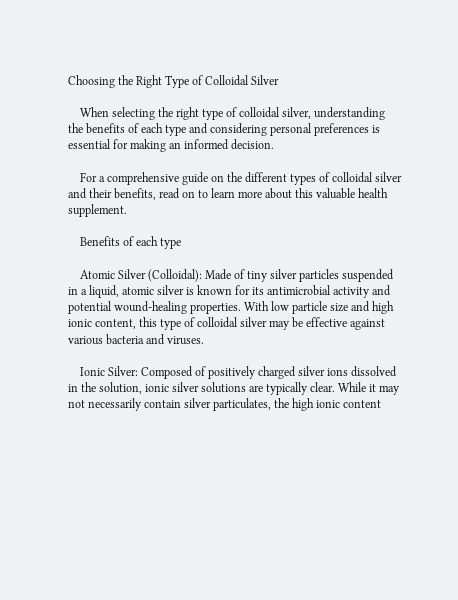Choosing the Right Type of Colloidal Silver

    When selecting the right type of colloidal silver, understanding the benefits of each type and considering personal preferences is essential for making an informed decision.

    For a comprehensive guide on the different types of colloidal silver and their benefits, read on to learn more about this valuable health supplement.

    Benefits of each type

    Atomic Silver (Colloidal): Made of tiny silver particles suspended in a liquid, atomic silver is known for its antimicrobial activity and potential wound-healing properties. With low particle size and high ionic content, this type of colloidal silver may be effective against various bacteria and viruses.

    Ionic Silver: Composed of positively charged silver ions dissolved in the solution, ionic silver solutions are typically clear. While it may not necessarily contain silver particulates, the high ionic content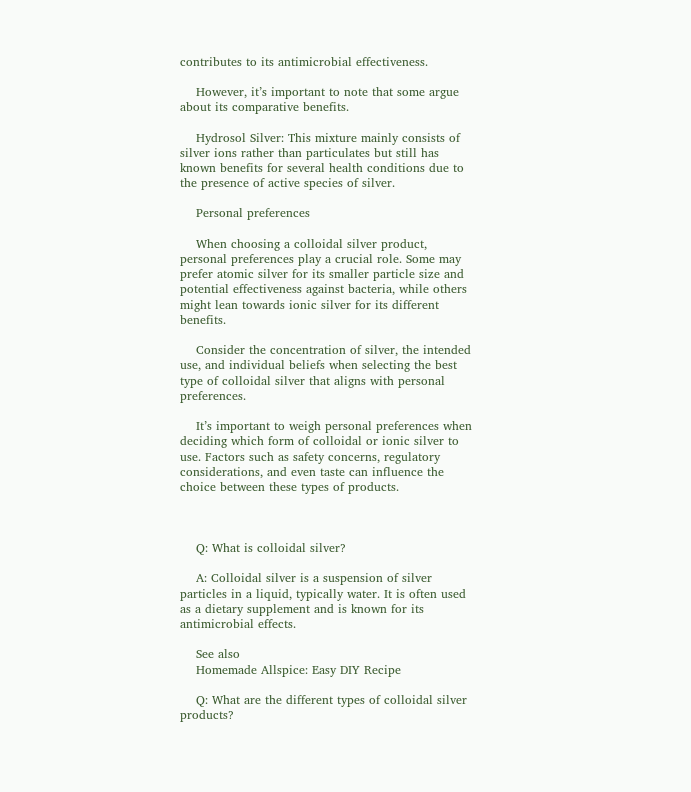contributes to its antimicrobial effectiveness.

    However, it’s important to note that some argue about its comparative benefits.

    Hydrosol Silver: This mixture mainly consists of silver ions rather than particulates but still has known benefits for several health conditions due to the presence of active species of silver.

    Personal preferences

    When choosing a colloidal silver product, personal preferences play a crucial role. Some may prefer atomic silver for its smaller particle size and potential effectiveness against bacteria, while others might lean towards ionic silver for its different benefits.

    Consider the concentration of silver, the intended use, and individual beliefs when selecting the best type of colloidal silver that aligns with personal preferences.

    It’s important to weigh personal preferences when deciding which form of colloidal or ionic silver to use. Factors such as safety concerns, regulatory considerations, and even taste can influence the choice between these types of products.



    Q: What is colloidal silver?

    A: Colloidal silver is a suspension of silver particles in a liquid, typically water. It is often used as a dietary supplement and is known for its antimicrobial effects.

    See also
    Homemade Allspice: Easy DIY Recipe

    Q: What are the different types of colloidal silver products?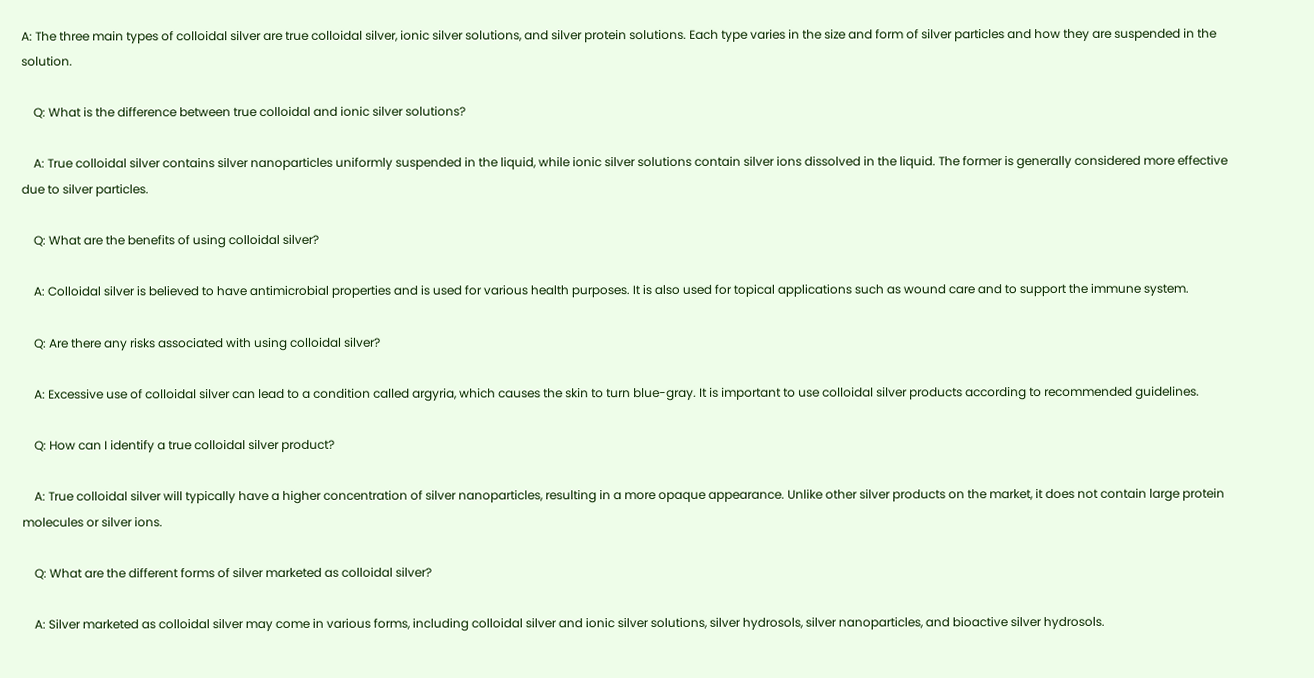A: The three main types of colloidal silver are true colloidal silver, ionic silver solutions, and silver protein solutions. Each type varies in the size and form of silver particles and how they are suspended in the solution.

    Q: What is the difference between true colloidal and ionic silver solutions?

    A: True colloidal silver contains silver nanoparticles uniformly suspended in the liquid, while ionic silver solutions contain silver ions dissolved in the liquid. The former is generally considered more effective due to silver particles.

    Q: What are the benefits of using colloidal silver?

    A: Colloidal silver is believed to have antimicrobial properties and is used for various health purposes. It is also used for topical applications such as wound care and to support the immune system.

    Q: Are there any risks associated with using colloidal silver?

    A: Excessive use of colloidal silver can lead to a condition called argyria, which causes the skin to turn blue-gray. It is important to use colloidal silver products according to recommended guidelines.

    Q: How can I identify a true colloidal silver product?

    A: True colloidal silver will typically have a higher concentration of silver nanoparticles, resulting in a more opaque appearance. Unlike other silver products on the market, it does not contain large protein molecules or silver ions.

    Q: What are the different forms of silver marketed as colloidal silver?

    A: Silver marketed as colloidal silver may come in various forms, including colloidal silver and ionic silver solutions, silver hydrosols, silver nanoparticles, and bioactive silver hydrosols.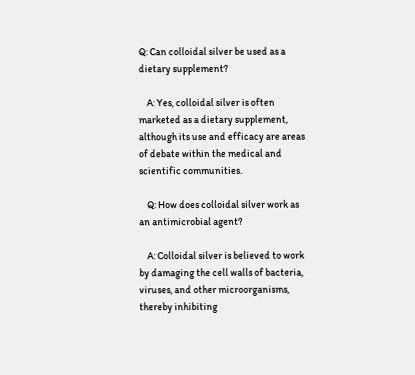Q: Can colloidal silver be used as a dietary supplement?

    A: Yes, colloidal silver is often marketed as a dietary supplement, although its use and efficacy are areas of debate within the medical and scientific communities.

    Q: How does colloidal silver work as an antimicrobial agent?

    A: Colloidal silver is believed to work by damaging the cell walls of bacteria, viruses, and other microorganisms, thereby inhibiting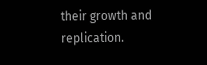their growth and replication.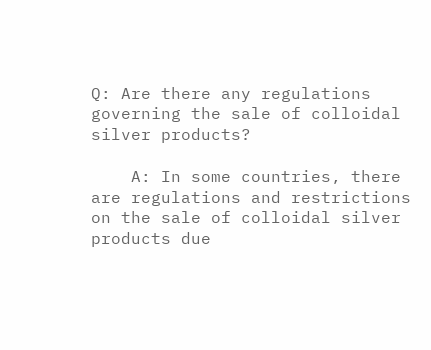Q: Are there any regulations governing the sale of colloidal silver products?

    A: In some countries, there are regulations and restrictions on the sale of colloidal silver products due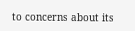to concerns about its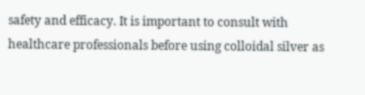safety and efficacy. It is important to consult with healthcare professionals before using colloidal silver as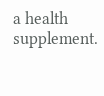a health supplement.